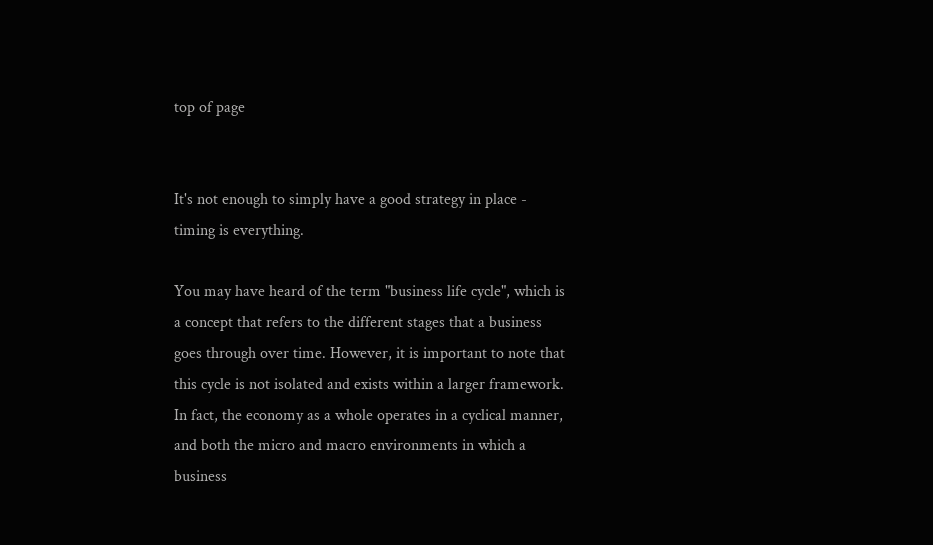top of page


It's not enough to simply have a good strategy in place - timing is everything.

You may have heard of the term "business life cycle", which is a concept that refers to the different stages that a business goes through over time. However, it is important to note that this cycle is not isolated and exists within a larger framework. In fact, the economy as a whole operates in a cyclical manner, and both the micro and macro environments in which a business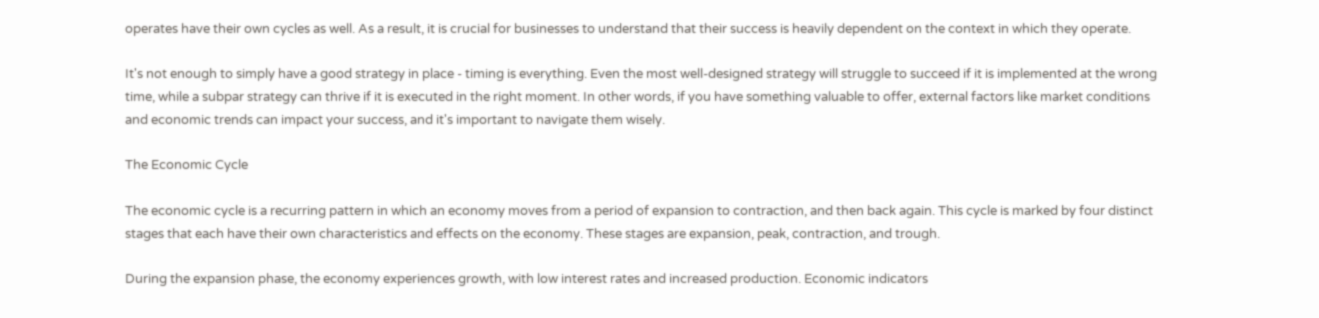operates have their own cycles as well. As a result, it is crucial for businesses to understand that their success is heavily dependent on the context in which they operate.

It's not enough to simply have a good strategy in place - timing is everything. Even the most well-designed strategy will struggle to succeed if it is implemented at the wrong time, while a subpar strategy can thrive if it is executed in the right moment. In other words, if you have something valuable to offer, external factors like market conditions and economic trends can impact your success, and it's important to navigate them wisely.

The Economic Cycle

The economic cycle is a recurring pattern in which an economy moves from a period of expansion to contraction, and then back again. This cycle is marked by four distinct stages that each have their own characteristics and effects on the economy. These stages are expansion, peak, contraction, and trough.

During the expansion phase, the economy experiences growth, with low interest rates and increased production. Economic indicators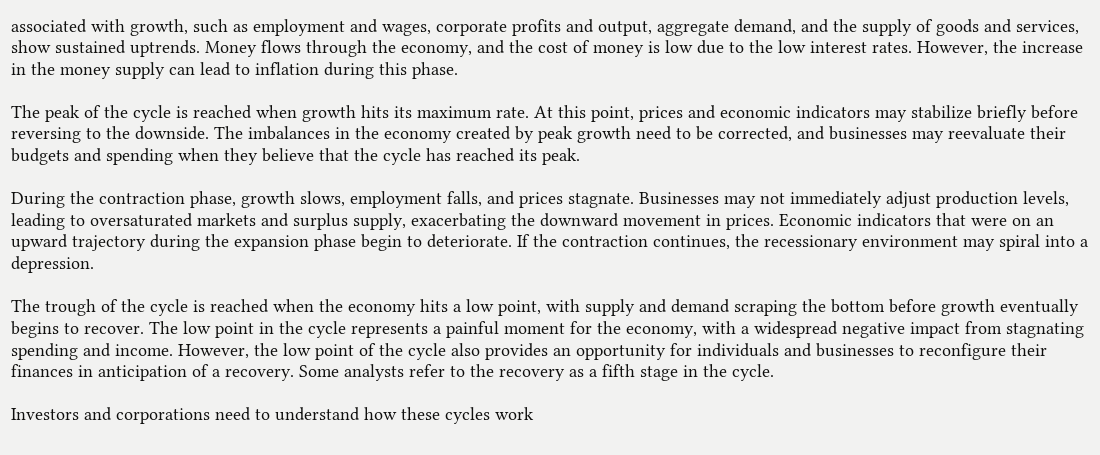associated with growth, such as employment and wages, corporate profits and output, aggregate demand, and the supply of goods and services, show sustained uptrends. Money flows through the economy, and the cost of money is low due to the low interest rates. However, the increase in the money supply can lead to inflation during this phase.

The peak of the cycle is reached when growth hits its maximum rate. At this point, prices and economic indicators may stabilize briefly before reversing to the downside. The imbalances in the economy created by peak growth need to be corrected, and businesses may reevaluate their budgets and spending when they believe that the cycle has reached its peak.

During the contraction phase, growth slows, employment falls, and prices stagnate. Businesses may not immediately adjust production levels, leading to oversaturated markets and surplus supply, exacerbating the downward movement in prices. Economic indicators that were on an upward trajectory during the expansion phase begin to deteriorate. If the contraction continues, the recessionary environment may spiral into a depression.

The trough of the cycle is reached when the economy hits a low point, with supply and demand scraping the bottom before growth eventually begins to recover. The low point in the cycle represents a painful moment for the economy, with a widespread negative impact from stagnating spending and income. However, the low point of the cycle also provides an opportunity for individuals and businesses to reconfigure their finances in anticipation of a recovery. Some analysts refer to the recovery as a fifth stage in the cycle.

Investors and corporations need to understand how these cycles work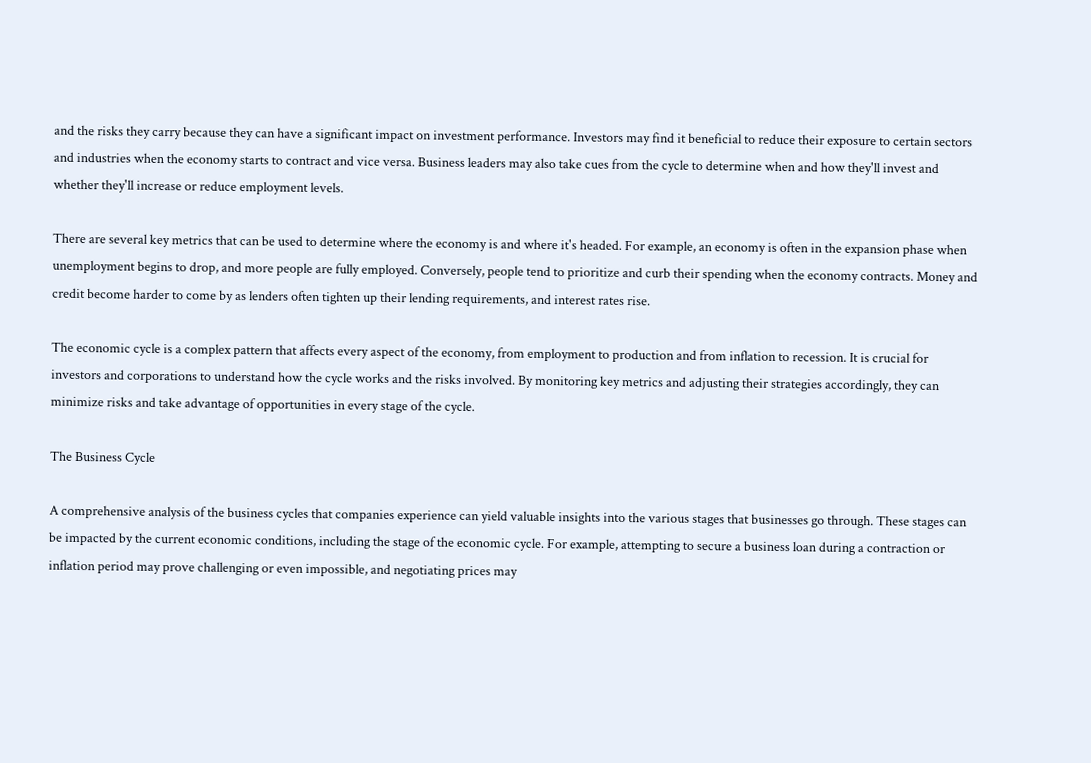and the risks they carry because they can have a significant impact on investment performance. Investors may find it beneficial to reduce their exposure to certain sectors and industries when the economy starts to contract and vice versa. Business leaders may also take cues from the cycle to determine when and how they'll invest and whether they'll increase or reduce employment levels.

There are several key metrics that can be used to determine where the economy is and where it's headed. For example, an economy is often in the expansion phase when unemployment begins to drop, and more people are fully employed. Conversely, people tend to prioritize and curb their spending when the economy contracts. Money and credit become harder to come by as lenders often tighten up their lending requirements, and interest rates rise.

The economic cycle is a complex pattern that affects every aspect of the economy, from employment to production and from inflation to recession. It is crucial for investors and corporations to understand how the cycle works and the risks involved. By monitoring key metrics and adjusting their strategies accordingly, they can minimize risks and take advantage of opportunities in every stage of the cycle.

The Business Cycle

A comprehensive analysis of the business cycles that companies experience can yield valuable insights into the various stages that businesses go through. These stages can be impacted by the current economic conditions, including the stage of the economic cycle. For example, attempting to secure a business loan during a contraction or inflation period may prove challenging or even impossible, and negotiating prices may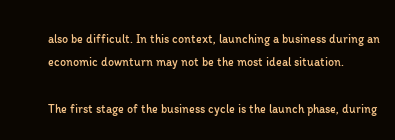also be difficult. In this context, launching a business during an economic downturn may not be the most ideal situation.

The first stage of the business cycle is the launch phase, during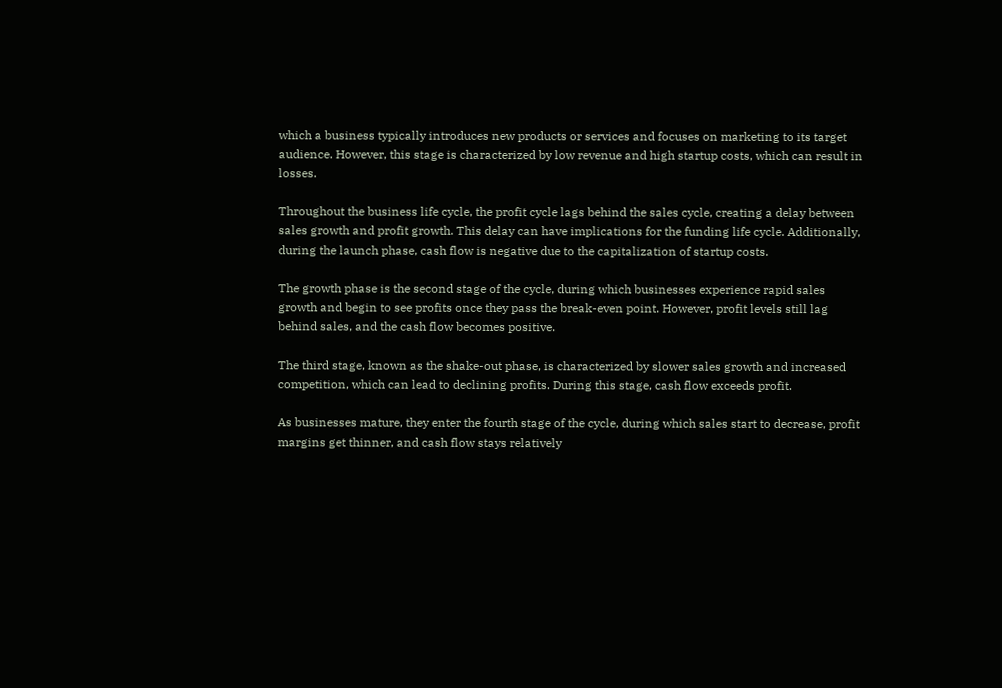which a business typically introduces new products or services and focuses on marketing to its target audience. However, this stage is characterized by low revenue and high startup costs, which can result in losses.

Throughout the business life cycle, the profit cycle lags behind the sales cycle, creating a delay between sales growth and profit growth. This delay can have implications for the funding life cycle. Additionally, during the launch phase, cash flow is negative due to the capitalization of startup costs.

The growth phase is the second stage of the cycle, during which businesses experience rapid sales growth and begin to see profits once they pass the break-even point. However, profit levels still lag behind sales, and the cash flow becomes positive.

The third stage, known as the shake-out phase, is characterized by slower sales growth and increased competition, which can lead to declining profits. During this stage, cash flow exceeds profit.

As businesses mature, they enter the fourth stage of the cycle, during which sales start to decrease, profit margins get thinner, and cash flow stays relatively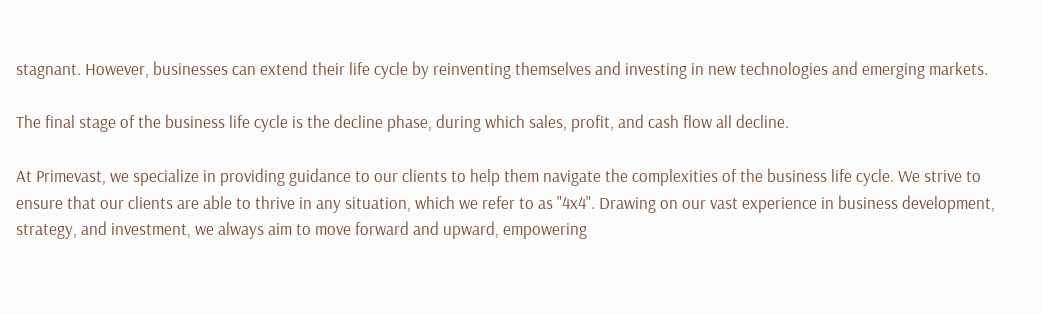stagnant. However, businesses can extend their life cycle by reinventing themselves and investing in new technologies and emerging markets.

The final stage of the business life cycle is the decline phase, during which sales, profit, and cash flow all decline.

At Primevast, we specialize in providing guidance to our clients to help them navigate the complexities of the business life cycle. We strive to ensure that our clients are able to thrive in any situation, which we refer to as "4x4". Drawing on our vast experience in business development, strategy, and investment, we always aim to move forward and upward, empowering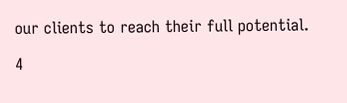our clients to reach their full potential.

4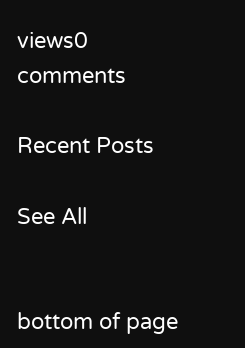views0 comments

Recent Posts

See All


bottom of page